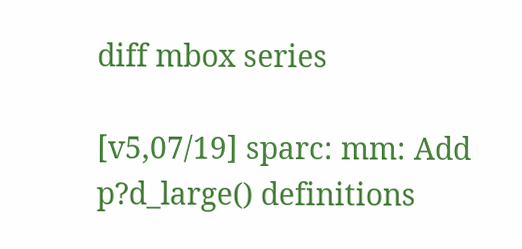diff mbox series

[v5,07/19] sparc: mm: Add p?d_large() definitions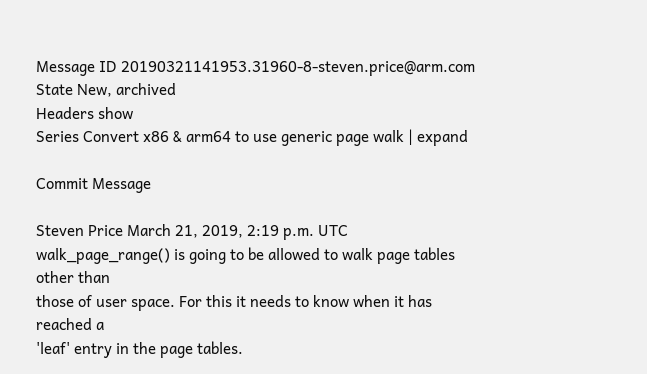Message ID 20190321141953.31960-8-steven.price@arm.com
State New, archived
Headers show
Series Convert x86 & arm64 to use generic page walk | expand

Commit Message

Steven Price March 21, 2019, 2:19 p.m. UTC
walk_page_range() is going to be allowed to walk page tables other than
those of user space. For this it needs to know when it has reached a
'leaf' entry in the page tables.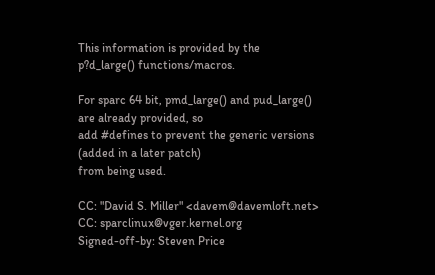This information is provided by the
p?d_large() functions/macros.

For sparc 64 bit, pmd_large() and pud_large() are already provided, so
add #defines to prevent the generic versions (added in a later patch)
from being used.

CC: "David S. Miller" <davem@davemloft.net>
CC: sparclinux@vger.kernel.org
Signed-off-by: Steven Price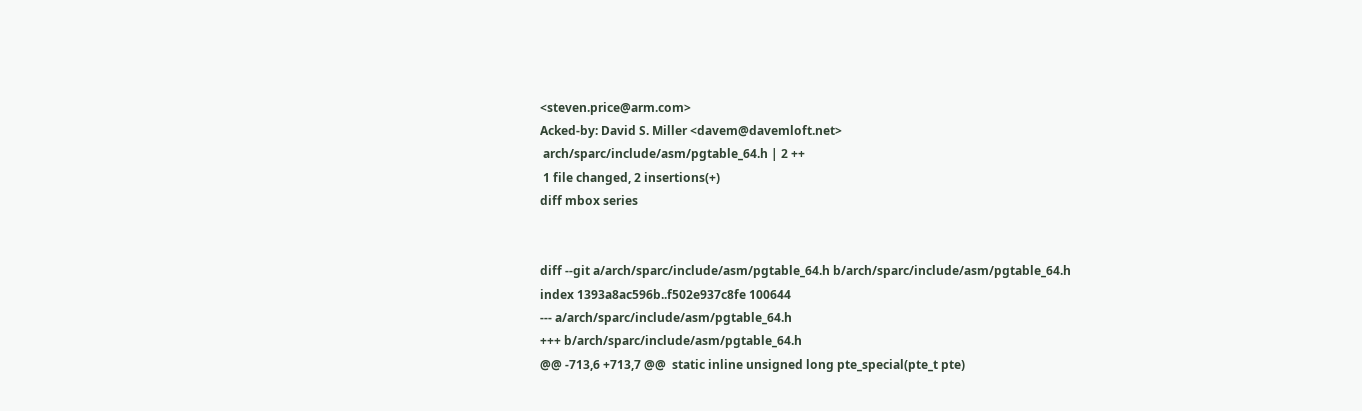<steven.price@arm.com>
Acked-by: David S. Miller <davem@davemloft.net>
 arch/sparc/include/asm/pgtable_64.h | 2 ++
 1 file changed, 2 insertions(+)
diff mbox series


diff --git a/arch/sparc/include/asm/pgtable_64.h b/arch/sparc/include/asm/pgtable_64.h
index 1393a8ac596b..f502e937c8fe 100644
--- a/arch/sparc/include/asm/pgtable_64.h
+++ b/arch/sparc/include/asm/pgtable_64.h
@@ -713,6 +713,7 @@  static inline unsigned long pte_special(pte_t pte)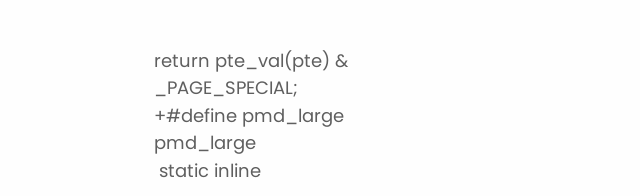return pte_val(pte) & _PAGE_SPECIAL;
+#define pmd_large  pmd_large
 static inline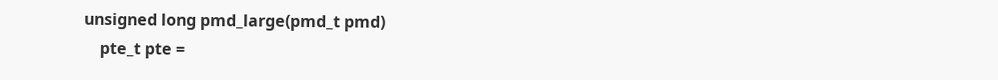unsigned long pmd_large(pmd_t pmd)
    pte_t pte =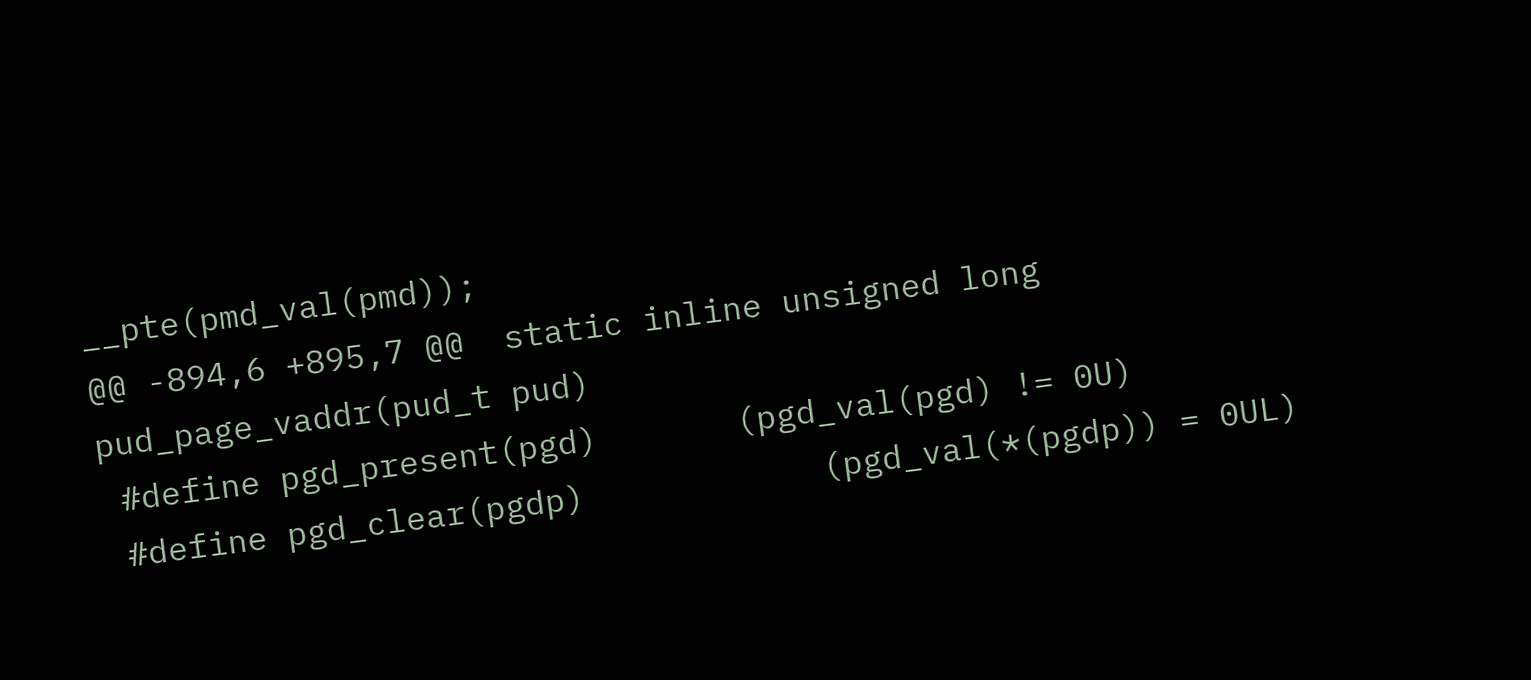__pte(pmd_val(pmd));
@@ -894,6 +895,7 @@  static inline unsigned long pud_page_vaddr(pud_t pud)
 #define pgd_present(pgd)       (pgd_val(pgd) != 0U)
 #define pgd_clear(pgdp)            (pgd_val(*(pgdp)) = 0UL)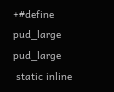+#define pud_large  pud_large
 static inline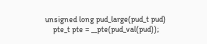unsigned long pud_large(pud_t pud)
    pte_t pte = __pte(pud_val(pud));